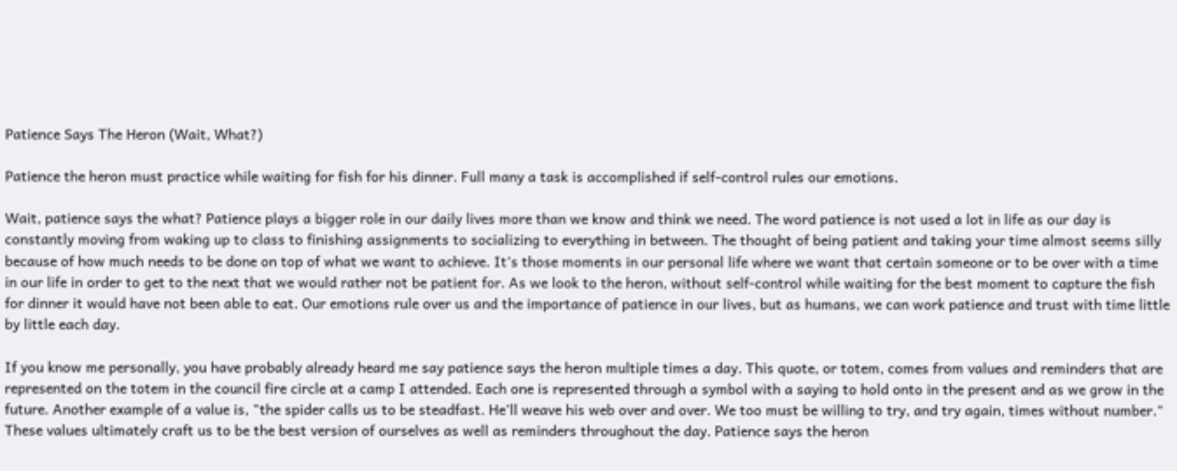Patience Says The Heron (Wait, What?)

Patience the heron must practice while waiting for fish for his dinner. Full many a task is accomplished if self-control rules our emotions.

Wait, patience says the what? Patience plays a bigger role in our daily lives more than we know and think we need. The word patience is not used a lot in life as our day is constantly moving from waking up to class to finishing assignments to socializing to everything in between. The thought of being patient and taking your time almost seems silly because of how much needs to be done on top of what we want to achieve. It’s those moments in our personal life where we want that certain someone or to be over with a time in our life in order to get to the next that we would rather not be patient for. As we look to the heron, without self-control while waiting for the best moment to capture the fish for dinner it would have not been able to eat. Our emotions rule over us and the importance of patience in our lives, but as humans, we can work patience and trust with time little by little each day.

If you know me personally, you have probably already heard me say patience says the heron multiple times a day. This quote, or totem, comes from values and reminders that are represented on the totem in the council fire circle at a camp I attended. Each one is represented through a symbol with a saying to hold onto in the present and as we grow in the future. Another example of a value is, "the spider calls us to be steadfast. He’ll weave his web over and over. We too must be willing to try, and try again, times without number." These values ultimately craft us to be the best version of ourselves as well as reminders throughout the day. Patience says the heron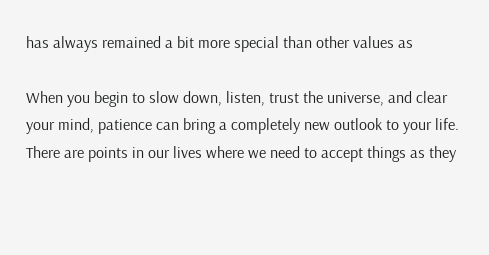has always remained a bit more special than other values as

When you begin to slow down, listen, trust the universe, and clear your mind, patience can bring a completely new outlook to your life. There are points in our lives where we need to accept things as they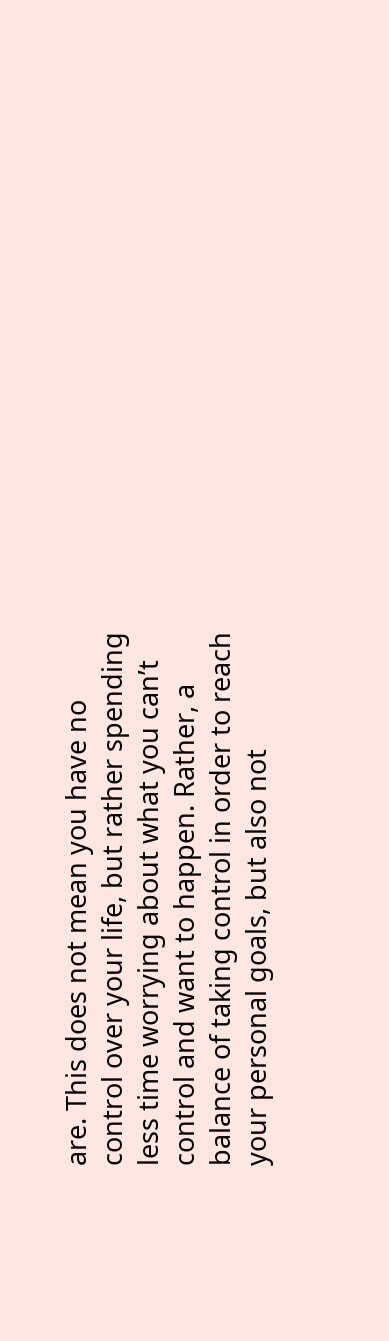are. This does not mean you have no control over your life, but rather spending less time worrying about what you can’t control and want to happen. Rather, a balance of taking control in order to reach your personal goals, but also not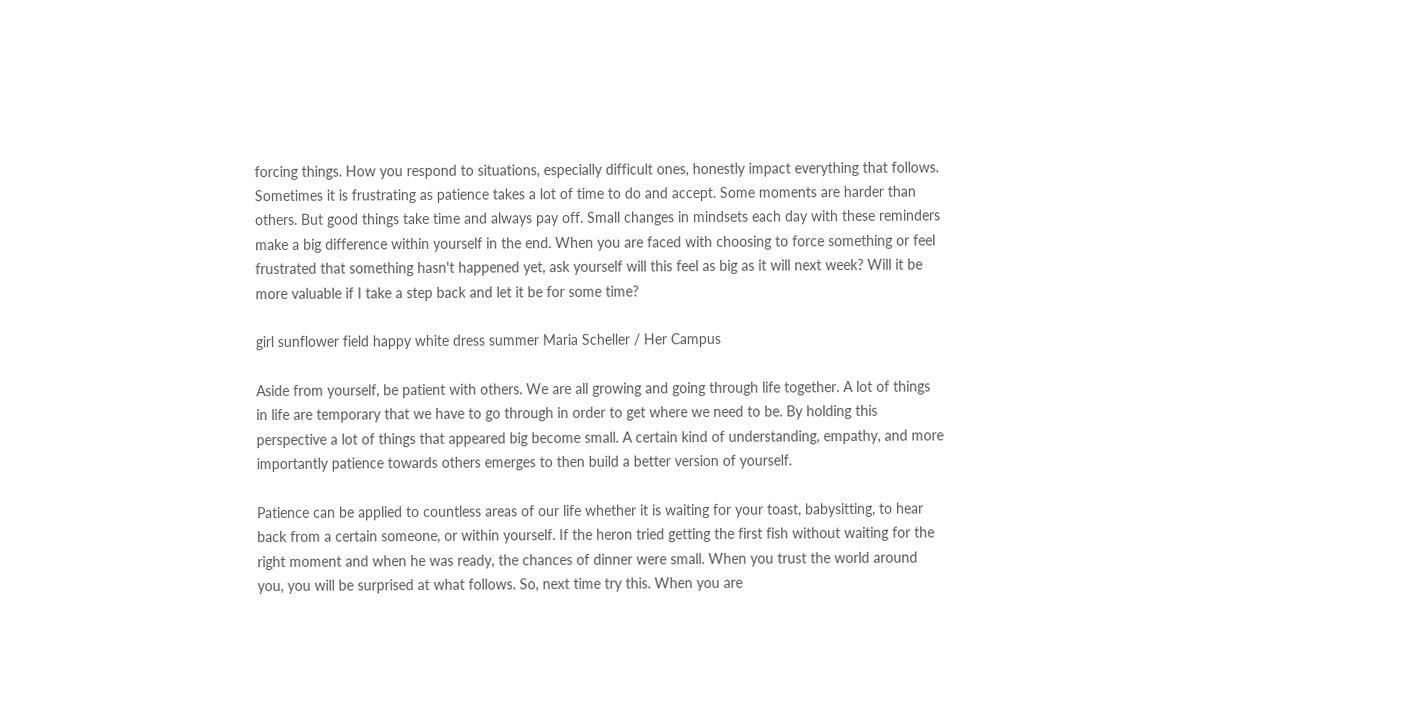forcing things. How you respond to situations, especially difficult ones, honestly impact everything that follows. Sometimes it is frustrating as patience takes a lot of time to do and accept. Some moments are harder than others. But good things take time and always pay off. Small changes in mindsets each day with these reminders make a big difference within yourself in the end. When you are faced with choosing to force something or feel frustrated that something hasn't happened yet, ask yourself will this feel as big as it will next week? Will it be more valuable if I take a step back and let it be for some time?

girl sunflower field happy white dress summer Maria Scheller / Her Campus

Aside from yourself, be patient with others. We are all growing and going through life together. A lot of things in life are temporary that we have to go through in order to get where we need to be. By holding this perspective a lot of things that appeared big become small. A certain kind of understanding, empathy, and more importantly patience towards others emerges to then build a better version of yourself.

Patience can be applied to countless areas of our life whether it is waiting for your toast, babysitting, to hear back from a certain someone, or within yourself. If the heron tried getting the first fish without waiting for the right moment and when he was ready, the chances of dinner were small. When you trust the world around you, you will be surprised at what follows. So, next time try this. When you are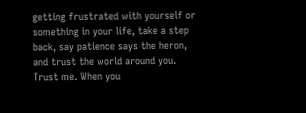getting frustrated with yourself or something in your life, take a step back, say patience says the heron, and trust the world around you. Trust me. When you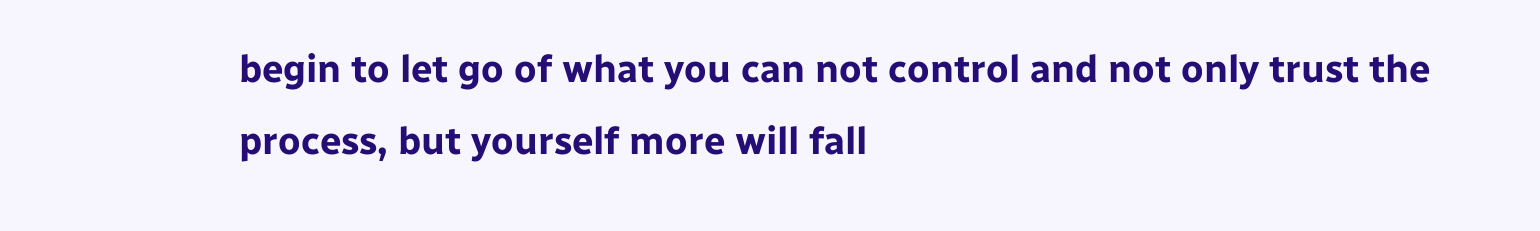begin to let go of what you can not control and not only trust the process, but yourself more will fall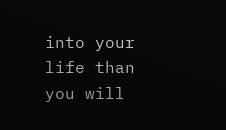into your life than you will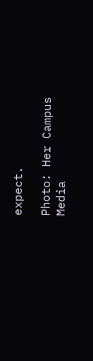expect.

Photo: Her Campus Media